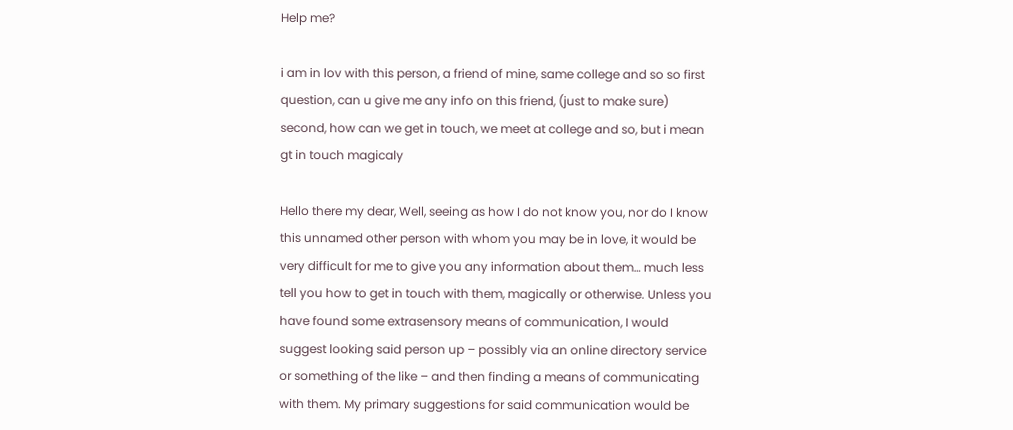Help me?

i am in lov with this person, a friend of mine, same college and so so first question, can u give me any info on this friend, (just to make sure) second, how can we get in touch, we meet at college and so, but i mean gt in touch magicaly

Hello there my dear, Well, seeing as how I do not know you, nor do I know this unnamed other person with whom you may be in love, it would be very difficult for me to give you any information about them… much less tell you how to get in touch with them, magically or otherwise. Unless you have found some extrasensory means of communication, I would suggest looking said person up – possibly via an online directory service or something of the like – and then finding a means of communicating with them. My primary suggestions for said communication would be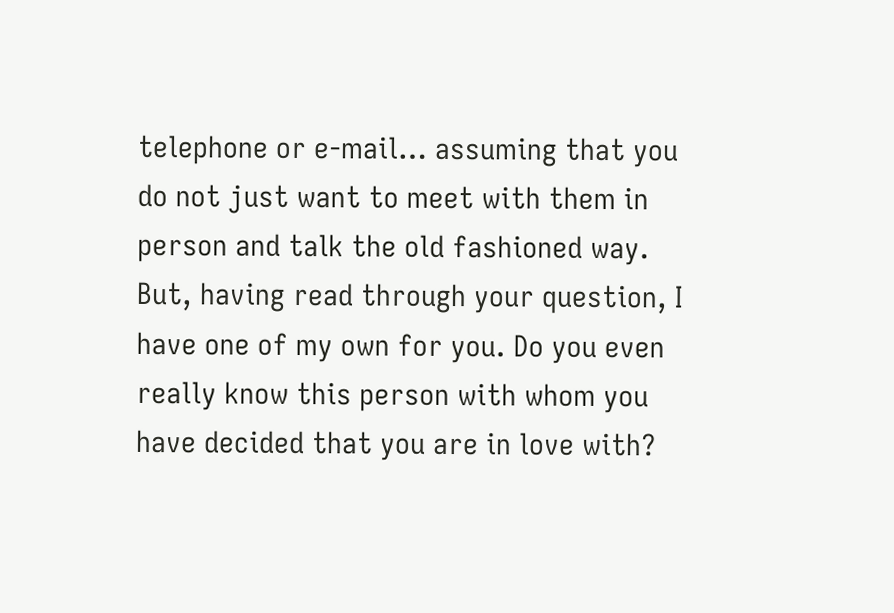telephone or e-mail… assuming that you do not just want to meet with them in person and talk the old fashioned way. But, having read through your question, I have one of my own for you. Do you even really know this person with whom you have decided that you are in love with?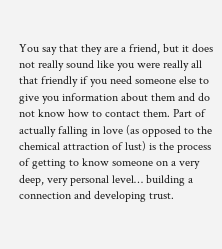You say that they are a friend, but it does not really sound like you were really all that friendly if you need someone else to give you information about them and do not know how to contact them. Part of actually falling in love (as opposed to the chemical attraction of lust) is the process of getting to know someone on a very deep, very personal level… building a connection and developing trust.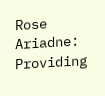Rose Ariadne: Providing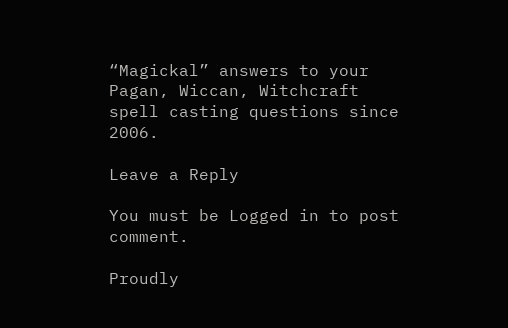“Magickal” answers to your Pagan, Wiccan, Witchcraft spell casting questions since 2006.

Leave a Reply

You must be Logged in to post comment.

Proudly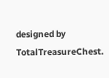designed by TotalTreasureChest.